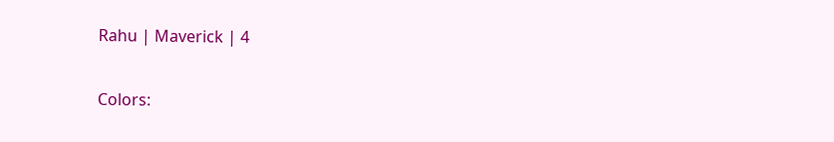Rahu | Maverick | 4

Colors: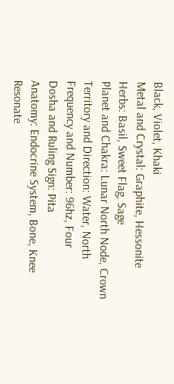Black, Violet, Khaki
Metal and Crystal: Graphite, Hessonite
Herbs: Basil, Sweet Flag, Sage
Planet and Chakra: Lunar North Node, Crown
Territory and Direction: Water, North
Frequency and Number: 96hz, Four
Dosha and Ruling Sign: Pita
Anatomy: Endocrine System, Bone, Knee
Resonate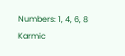Numbers: 1, 4, 6, 8
Karmic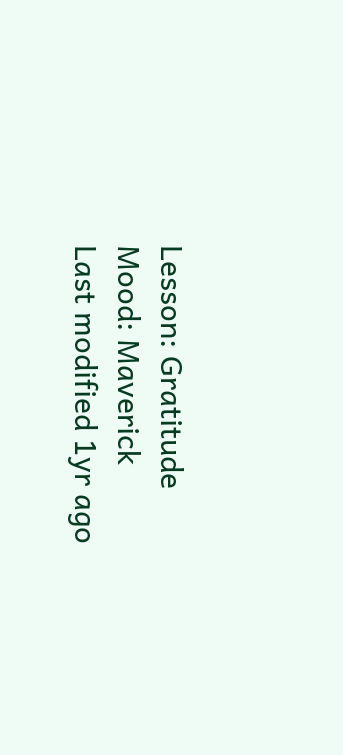Lesson: Gratitude
Mood: Maverick
Last modified 1yr ago